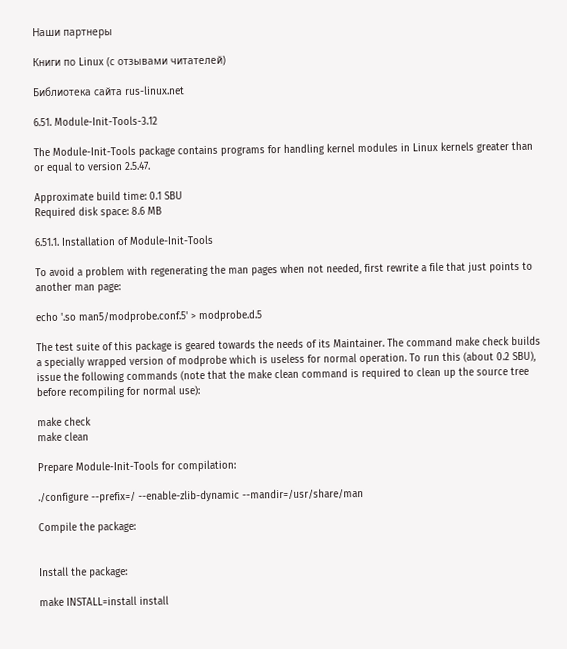Наши партнеры

Книги по Linux (с отзывами читателей)

Библиотека сайта rus-linux.net

6.51. Module-Init-Tools-3.12

The Module-Init-Tools package contains programs for handling kernel modules in Linux kernels greater than or equal to version 2.5.47.

Approximate build time: 0.1 SBU
Required disk space: 8.6 MB

6.51.1. Installation of Module-Init-Tools

To avoid a problem with regenerating the man pages when not needed, first rewrite a file that just points to another man page:

echo '.so man5/modprobe.conf.5' > modprobe.d.5

The test suite of this package is geared towards the needs of its Maintainer. The command make check builds a specially wrapped version of modprobe which is useless for normal operation. To run this (about 0.2 SBU), issue the following commands (note that the make clean command is required to clean up the source tree before recompiling for normal use):

make check
make clean

Prepare Module-Init-Tools for compilation:

./configure --prefix=/ --enable-zlib-dynamic --mandir=/usr/share/man

Compile the package:


Install the package:

make INSTALL=install install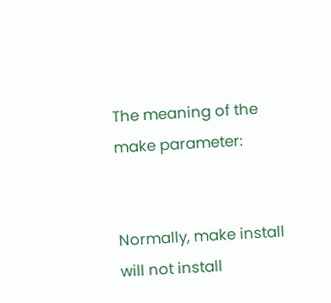The meaning of the make parameter:


Normally, make install will not install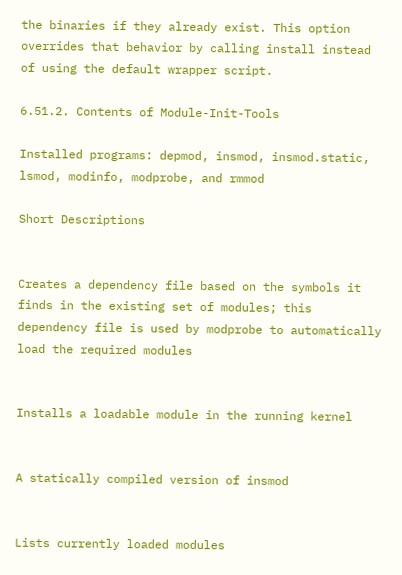the binaries if they already exist. This option overrides that behavior by calling install instead of using the default wrapper script.

6.51.2. Contents of Module-Init-Tools

Installed programs: depmod, insmod, insmod.static, lsmod, modinfo, modprobe, and rmmod

Short Descriptions


Creates a dependency file based on the symbols it finds in the existing set of modules; this dependency file is used by modprobe to automatically load the required modules


Installs a loadable module in the running kernel


A statically compiled version of insmod


Lists currently loaded modules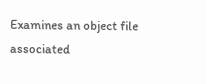Examines an object file associated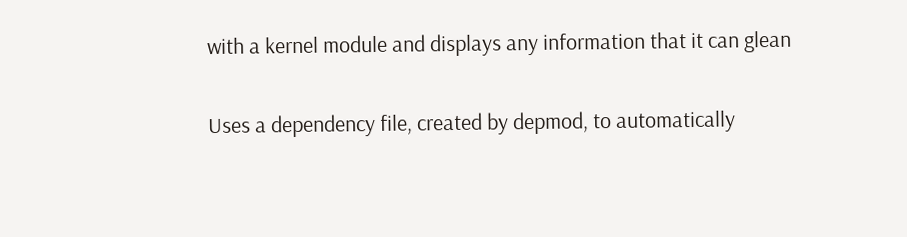with a kernel module and displays any information that it can glean


Uses a dependency file, created by depmod, to automatically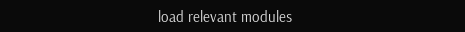load relevant modules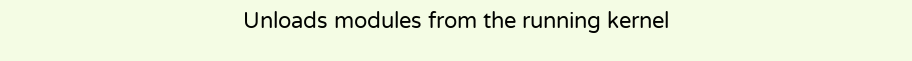Unloads modules from the running kernel